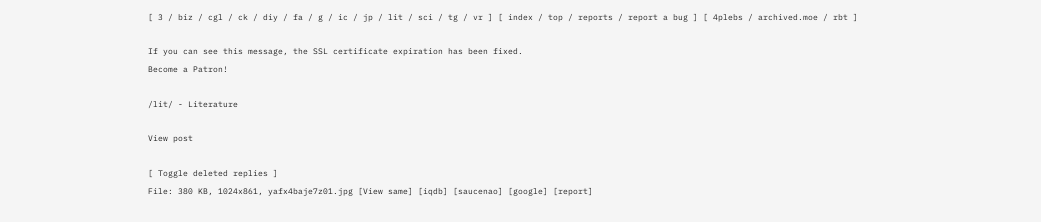[ 3 / biz / cgl / ck / diy / fa / g / ic / jp / lit / sci / tg / vr ] [ index / top / reports / report a bug ] [ 4plebs / archived.moe / rbt ]

If you can see this message, the SSL certificate expiration has been fixed.
Become a Patron!

/lit/ - Literature

View post

[ Toggle deleted replies ]
File: 380 KB, 1024x861, yafx4baje7z01.jpg [View same] [iqdb] [saucenao] [google] [report]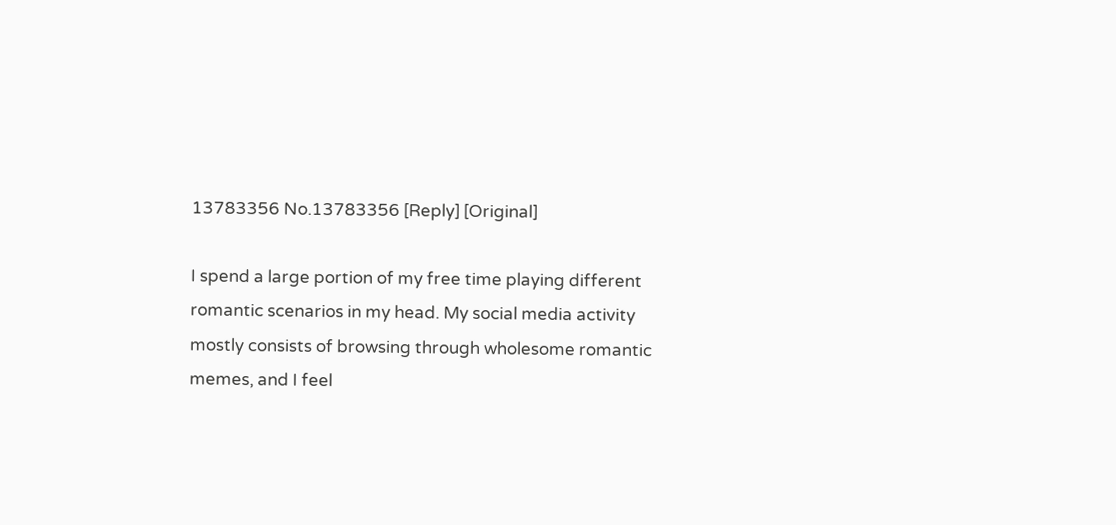13783356 No.13783356 [Reply] [Original]

I spend a large portion of my free time playing different romantic scenarios in my head. My social media activity mostly consists of browsing through wholesome romantic memes, and I feel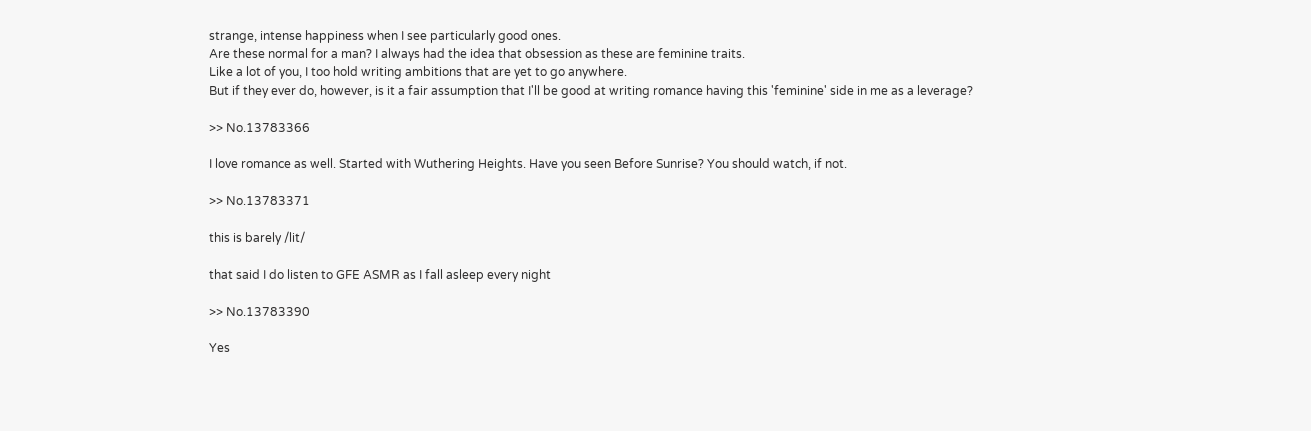strange, intense happiness when I see particularly good ones.
Are these normal for a man? I always had the idea that obsession as these are feminine traits.
Like a lot of you, I too hold writing ambitions that are yet to go anywhere.
But if they ever do, however, is it a fair assumption that I'll be good at writing romance having this 'feminine' side in me as a leverage?

>> No.13783366

I love romance as well. Started with Wuthering Heights. Have you seen Before Sunrise? You should watch, if not.

>> No.13783371

this is barely /lit/

that said I do listen to GFE ASMR as I fall asleep every night

>> No.13783390

Yes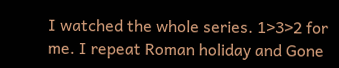I watched the whole series. 1>3>2 for me. I repeat Roman holiday and Gone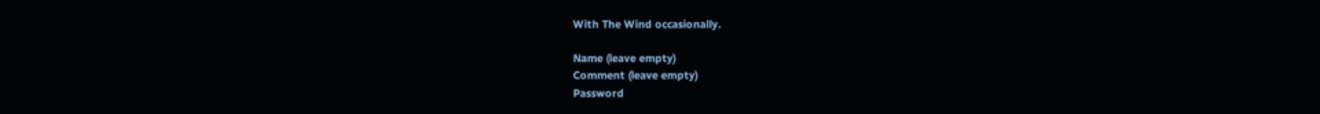With The Wind occasionally.

Name (leave empty)
Comment (leave empty)
Password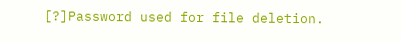[?]Password used for file deletion.